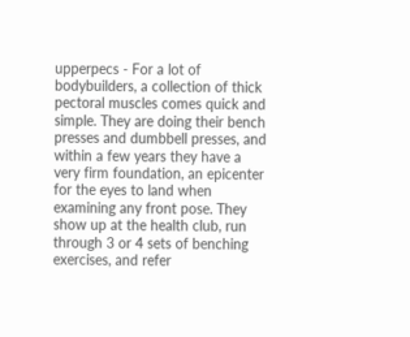upperpecs - For a lot of bodybuilders, a collection of thick pectoral muscles comes quick and simple. They are doing their bench presses and dumbbell presses, and within a few years they have a very firm foundation, an epicenter for the eyes to land when examining any front pose. They show up at the health club, run through 3 or 4 sets of benching exercises, and refer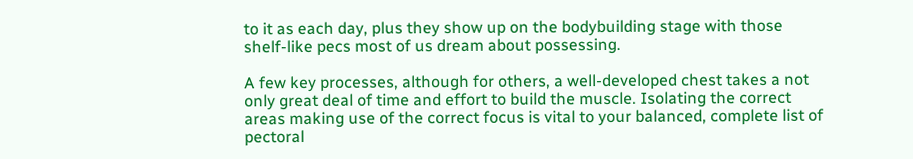to it as each day, plus they show up on the bodybuilding stage with those shelf-like pecs most of us dream about possessing.

A few key processes, although for others, a well-developed chest takes a not only great deal of time and effort to build the muscle. Isolating the correct areas making use of the correct focus is vital to your balanced, complete list of pectoral